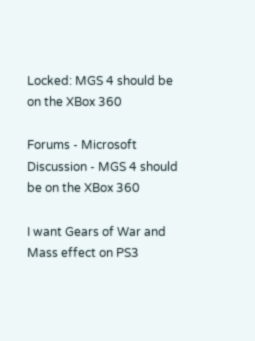Locked: MGS 4 should be on the XBox 360

Forums - Microsoft Discussion - MGS 4 should be on the XBox 360

I want Gears of War and Mass effect on PS3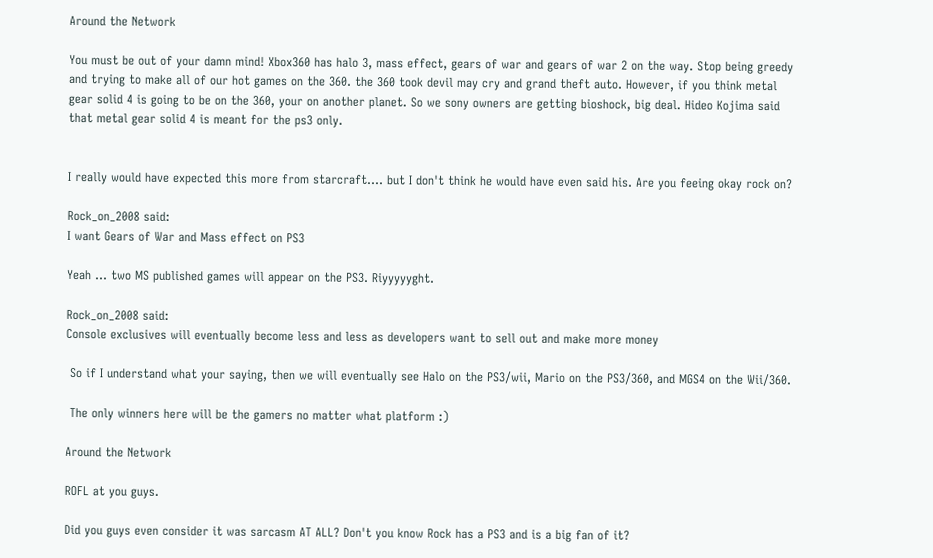Around the Network

You must be out of your damn mind! Xbox360 has halo 3, mass effect, gears of war and gears of war 2 on the way. Stop being greedy and trying to make all of our hot games on the 360. the 360 took devil may cry and grand theft auto. However, if you think metal gear solid 4 is going to be on the 360, your on another planet. So we sony owners are getting bioshock, big deal. Hideo Kojima said that metal gear solid 4 is meant for the ps3 only.


I really would have expected this more from starcraft.... but I don't think he would have even said his. Are you feeing okay rock on?

Rock_on_2008 said:
I want Gears of War and Mass effect on PS3

Yeah ... two MS published games will appear on the PS3. Riyyyyyght.

Rock_on_2008 said:
Console exclusives will eventually become less and less as developers want to sell out and make more money

 So if I understand what your saying, then we will eventually see Halo on the PS3/wii, Mario on the PS3/360, and MGS4 on the Wii/360.

 The only winners here will be the gamers no matter what platform :)

Around the Network

ROFL at you guys.

Did you guys even consider it was sarcasm AT ALL? Don't you know Rock has a PS3 and is a big fan of it?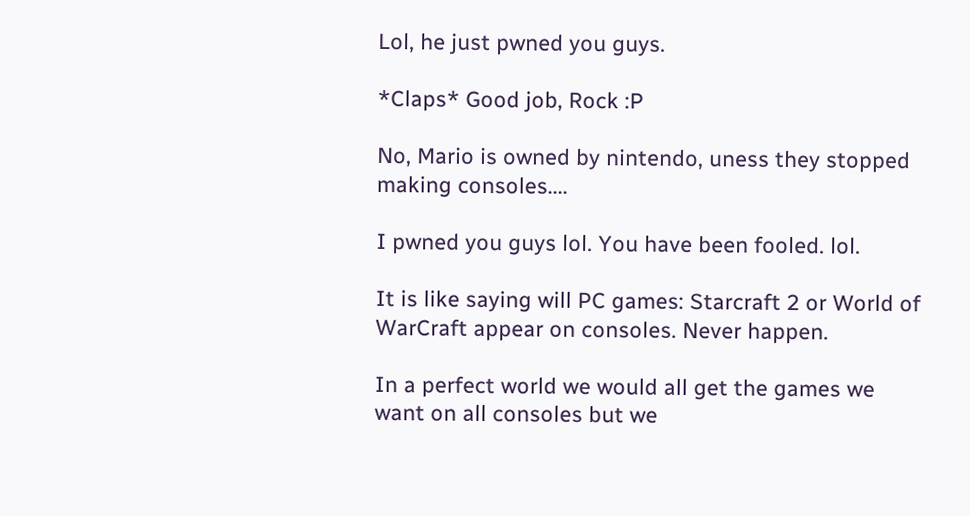Lol, he just pwned you guys.

*Claps* Good job, Rock :P

No, Mario is owned by nintendo, uness they stopped making consoles....

I pwned you guys lol. You have been fooled. lol.

It is like saying will PC games: Starcraft 2 or World of WarCraft appear on consoles. Never happen.

In a perfect world we would all get the games we want on all consoles but we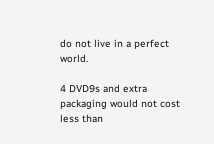do not live in a perfect world.

4 DVD9s and extra packaging would not cost less than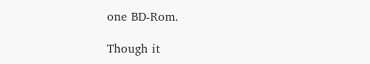one BD-Rom.

Though it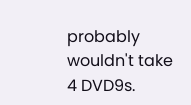probably wouldn't take 4 DVD9s.